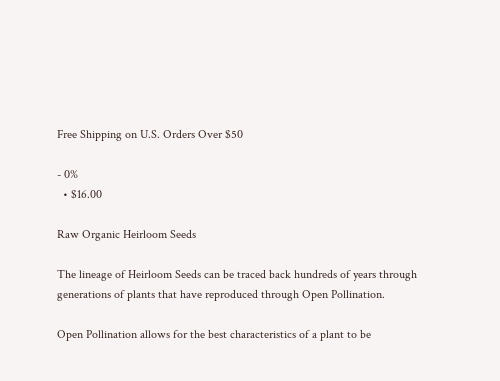Free Shipping on U.S. Orders Over $50

- 0%
  • $16.00

Raw Organic Heirloom Seeds

The lineage of Heirloom Seeds can be traced back hundreds of years through generations of plants that have reproduced through Open Pollination.

Open Pollination allows for the best characteristics of a plant to be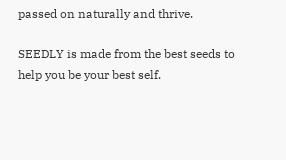passed on naturally and thrive.

SEEDLY is made from the best seeds to help you be your best self.